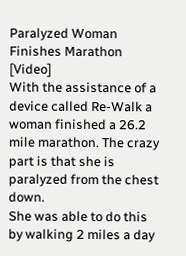Paralyzed Woman Finishes Marathon [Video]
With the assistance of a device called Re-Walk a woman finished a 26.2 mile marathon. The crazy part is that she is paralyzed from the chest down.
She was able to do this by walking 2 miles a day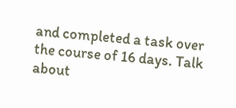and completed a task over the course of 16 days. Talk about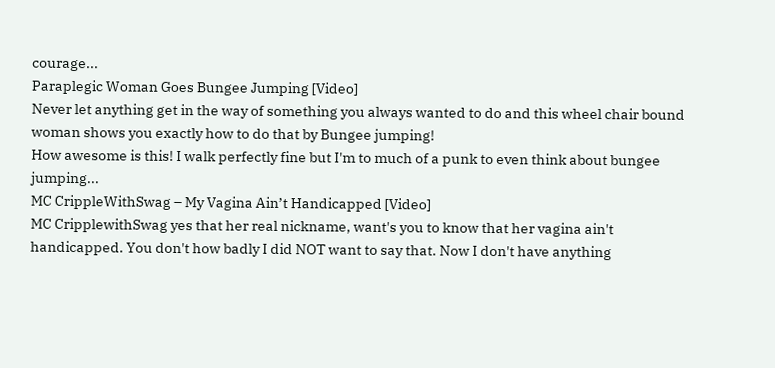courage...
Paraplegic Woman Goes Bungee Jumping [Video]
Never let anything get in the way of something you always wanted to do and this wheel chair bound woman shows you exactly how to do that by Bungee jumping!
How awesome is this! I walk perfectly fine but I'm to much of a punk to even think about bungee jumping...
MC CrippleWithSwag – My Vagina Ain’t Handicapped [Video]
MC CripplewithSwag yes that her real nickname, want's you to know that her vagina ain't handicapped. You don't how badly I did NOT want to say that. Now I don't have anything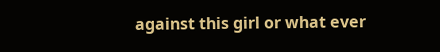against this girl or what ever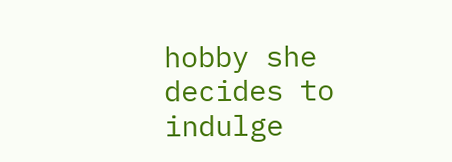hobby she decides to indulge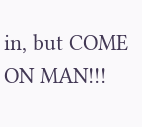in, but COME ON MAN!!!